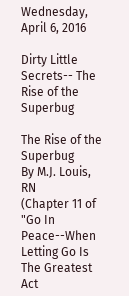Wednesday, April 6, 2016

Dirty Little Secrets-- The Rise of the Superbug

The Rise of the Superbug
By M.J. Louis, RN
(Chapter 11 of "Go In Peace--When Letting Go Is The Greatest Act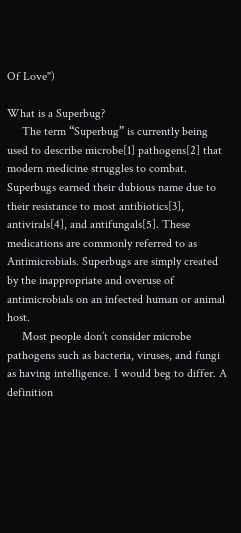Of Love")

What is a Superbug?
     The term “Superbug” is currently being used to describe microbe[1] pathogens[2] that modern medicine struggles to combat. Superbugs earned their dubious name due to their resistance to most antibiotics[3], antivirals[4], and antifungals[5]. These medications are commonly referred to as Antimicrobials. Superbugs are simply created by the inappropriate and overuse of antimicrobials on an infected human or animal host.
     Most people don’t consider microbe pathogens such as bacteria, viruses, and fungi as having intelligence. I would beg to differ. A definition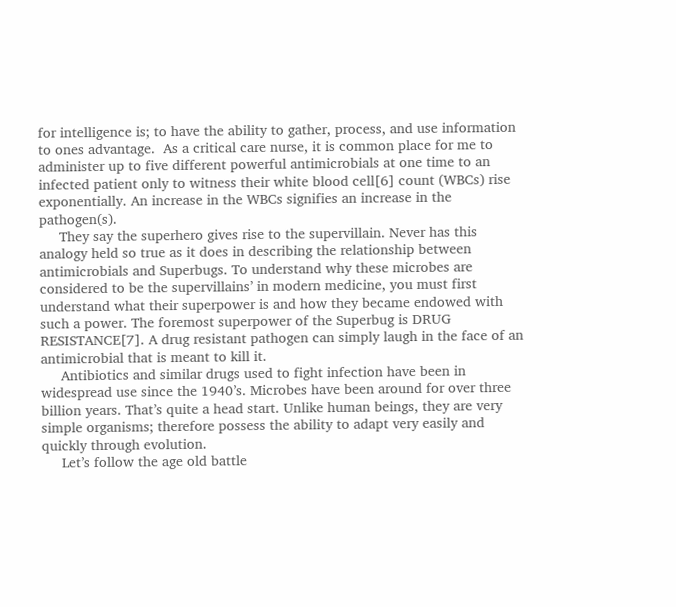for intelligence is; to have the ability to gather, process, and use information to ones advantage.  As a critical care nurse, it is common place for me to administer up to five different powerful antimicrobials at one time to an infected patient only to witness their white blood cell[6] count (WBCs) rise exponentially. An increase in the WBCs signifies an increase in the pathogen(s).
     They say the superhero gives rise to the supervillain. Never has this analogy held so true as it does in describing the relationship between antimicrobials and Superbugs. To understand why these microbes are considered to be the supervillains’ in modern medicine, you must first understand what their superpower is and how they became endowed with such a power. The foremost superpower of the Superbug is DRUG RESISTANCE[7]. A drug resistant pathogen can simply laugh in the face of an antimicrobial that is meant to kill it.
     Antibiotics and similar drugs used to fight infection have been in widespread use since the 1940’s. Microbes have been around for over three billion years. That’s quite a head start. Unlike human beings, they are very simple organisms; therefore possess the ability to adapt very easily and quickly through evolution.
     Let’s follow the age old battle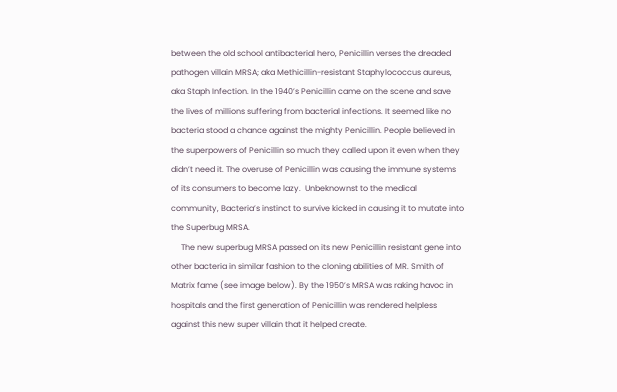between the old school antibacterial hero, Penicillin verses the dreaded pathogen villain MRSA; aka Methicillin-resistant Staphylococcus aureus, aka Staph Infection. In the 1940’s Penicillin came on the scene and save the lives of millions suffering from bacterial infections. It seemed like no bacteria stood a chance against the mighty Penicillin. People believed in the superpowers of Penicillin so much they called upon it even when they didn’t need it. The overuse of Penicillin was causing the immune systems of its consumers to become lazy.  Unbeknownst to the medical community, Bacteria’s instinct to survive kicked in causing it to mutate into the Superbug MRSA.
     The new superbug MRSA passed on its new Penicillin resistant gene into other bacteria in similar fashion to the cloning abilities of MR. Smith of Matrix fame (see image below). By the 1950’s MRSA was raking havoc in hospitals and the first generation of Penicillin was rendered helpless against this new super villain that it helped create.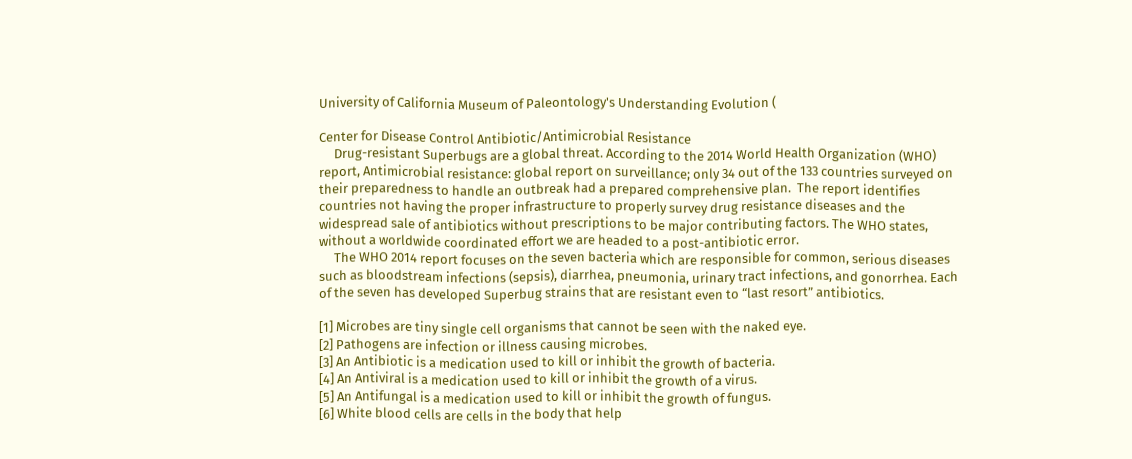University of California Museum of Paleontology's Understanding Evolution (

Center for Disease Control Antibiotic/Antimicrobial Resistance
     Drug-resistant Superbugs are a global threat. According to the 2014 World Health Organization (WHO) report, Antimicrobial resistance: global report on surveillance; only 34 out of the 133 countries surveyed on their preparedness to handle an outbreak had a prepared comprehensive plan.  The report identifies countries not having the proper infrastructure to properly survey drug resistance diseases and the widespread sale of antibiotics without prescriptions to be major contributing factors. The WHO states, without a worldwide coordinated effort we are headed to a post-antibiotic error.
     The WHO 2014 report focuses on the seven bacteria which are responsible for common, serious diseases such as bloodstream infections (sepsis), diarrhea, pneumonia, urinary tract infections, and gonorrhea. Each of the seven has developed Superbug strains that are resistant even to “last resort” antibiotics.

[1] Microbes are tiny single cell organisms that cannot be seen with the naked eye.
[2] Pathogens are infection or illness causing microbes.
[3] An Antibiotic is a medication used to kill or inhibit the growth of bacteria.
[4] An Antiviral is a medication used to kill or inhibit the growth of a virus.
[5] An Antifungal is a medication used to kill or inhibit the growth of fungus.
[6] White blood cells are cells in the body that help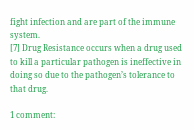fight infection and are part of the immune system.
[7] Drug Resistance occurs when a drug used to kill a particular pathogen is ineffective in doing so due to the pathogen’s tolerance to that drug.

1 comment: